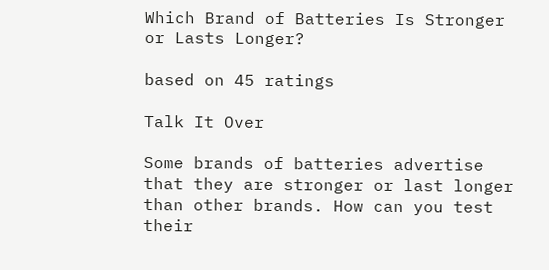Which Brand of Batteries Is Stronger or Lasts Longer?

based on 45 ratings

Talk It Over

Some brands of batteries advertise that they are stronger or last longer than other brands. How can you test their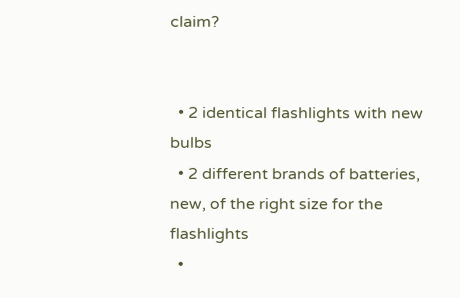claim?


  • 2 identical flashlights with new bulbs
  • 2 different brands of batteries, new, of the right size for the flashlights
  •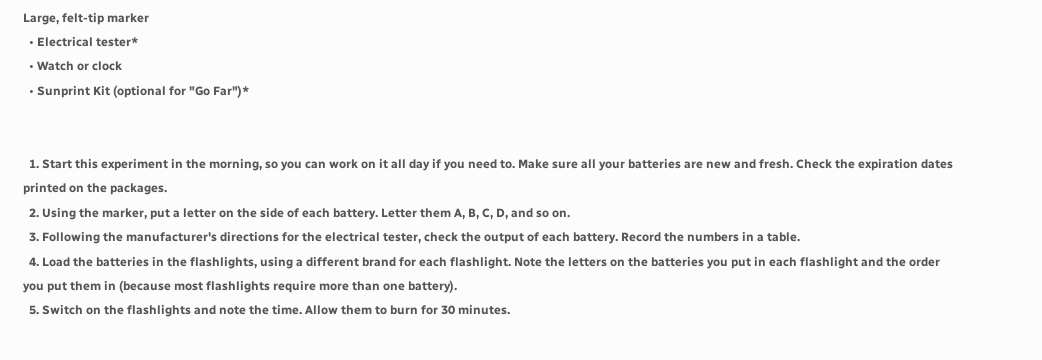Large, felt-tip marker
  • Electrical tester*
  • Watch or clock
  • Sunprint Kit (optional for "Go Far")*


  1. Start this experiment in the morning, so you can work on it all day if you need to. Make sure all your batteries are new and fresh. Check the expiration dates printed on the packages.
  2. Using the marker, put a letter on the side of each battery. Letter them A, B, C, D, and so on.
  3. Following the manufacturer's directions for the electrical tester, check the output of each battery. Record the numbers in a table.
  4. Load the batteries in the flashlights, using a different brand for each flashlight. Note the letters on the batteries you put in each flashlight and the order you put them in (because most flashlights require more than one battery).
  5. Switch on the flashlights and note the time. Allow them to burn for 30 minutes.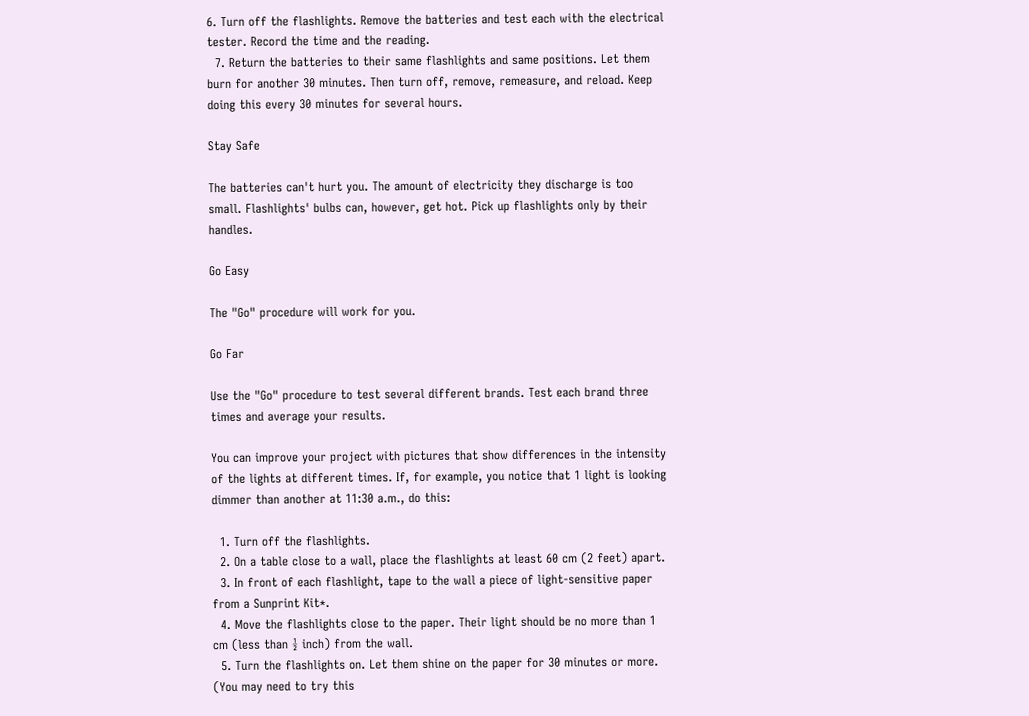6. Turn off the flashlights. Remove the batteries and test each with the electrical tester. Record the time and the reading.
  7. Return the batteries to their same flashlights and same positions. Let them burn for another 30 minutes. Then turn off, remove, remeasure, and reload. Keep doing this every 30 minutes for several hours.

Stay Safe

The batteries can't hurt you. The amount of electricity they discharge is too small. Flashlights' bulbs can, however, get hot. Pick up flashlights only by their handles.

Go Easy

The "Go" procedure will work for you.

Go Far

Use the "Go" procedure to test several different brands. Test each brand three times and average your results.

You can improve your project with pictures that show differences in the intensity of the lights at different times. If, for example, you notice that 1 light is looking dimmer than another at 11:30 a.m., do this:

  1. Turn off the flashlights.
  2. On a table close to a wall, place the flashlights at least 60 cm (2 feet) apart.
  3. In front of each flashlight, tape to the wall a piece of light-sensitive paper from a Sunprint Kit*.
  4. Move the flashlights close to the paper. Their light should be no more than 1 cm (less than ½ inch) from the wall.
  5. Turn the flashlights on. Let them shine on the paper for 30 minutes or more. (You may need to try this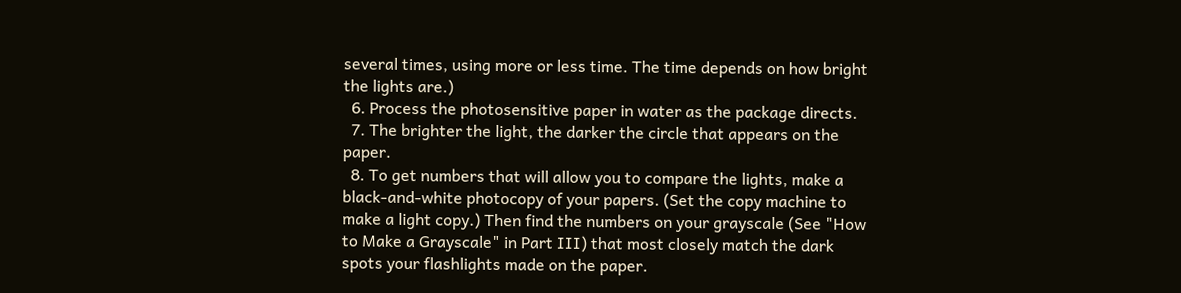several times, using more or less time. The time depends on how bright the lights are.)
  6. Process the photosensitive paper in water as the package directs.
  7. The brighter the light, the darker the circle that appears on the paper.
  8. To get numbers that will allow you to compare the lights, make a black-and-white photocopy of your papers. (Set the copy machine to make a light copy.) Then find the numbers on your grayscale (See "How to Make a Grayscale" in Part III) that most closely match the dark spots your flashlights made on the paper.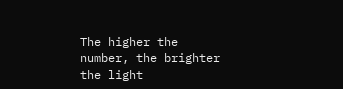The higher the number, the brighter the light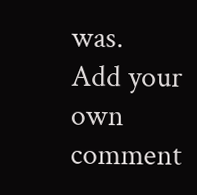was.
Add your own comment